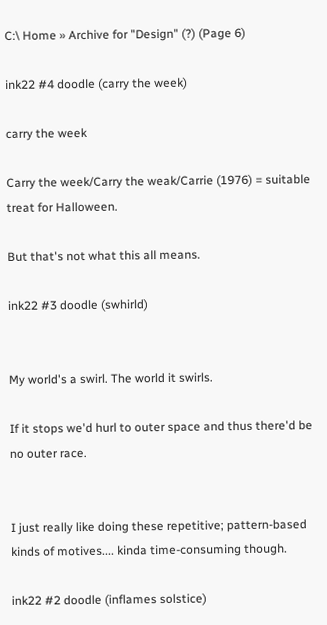C:\ Home » Archive for "Design" (?) (Page 6)

ink22 #4 doodle (carry the week)

carry the week

Carry the week/Carry the weak/Carrie (1976) = suitable treat for Halloween.

But that's not what this all means.

ink22 #3 doodle (swhirld)


My world's a swirl. The world it swirls.

If it stops we'd hurl to outer space and thus there'd be no outer race.


I just really like doing these repetitive; pattern-based kinds of motives.... kinda time-consuming though.

ink22 #2 doodle (inflames solstice)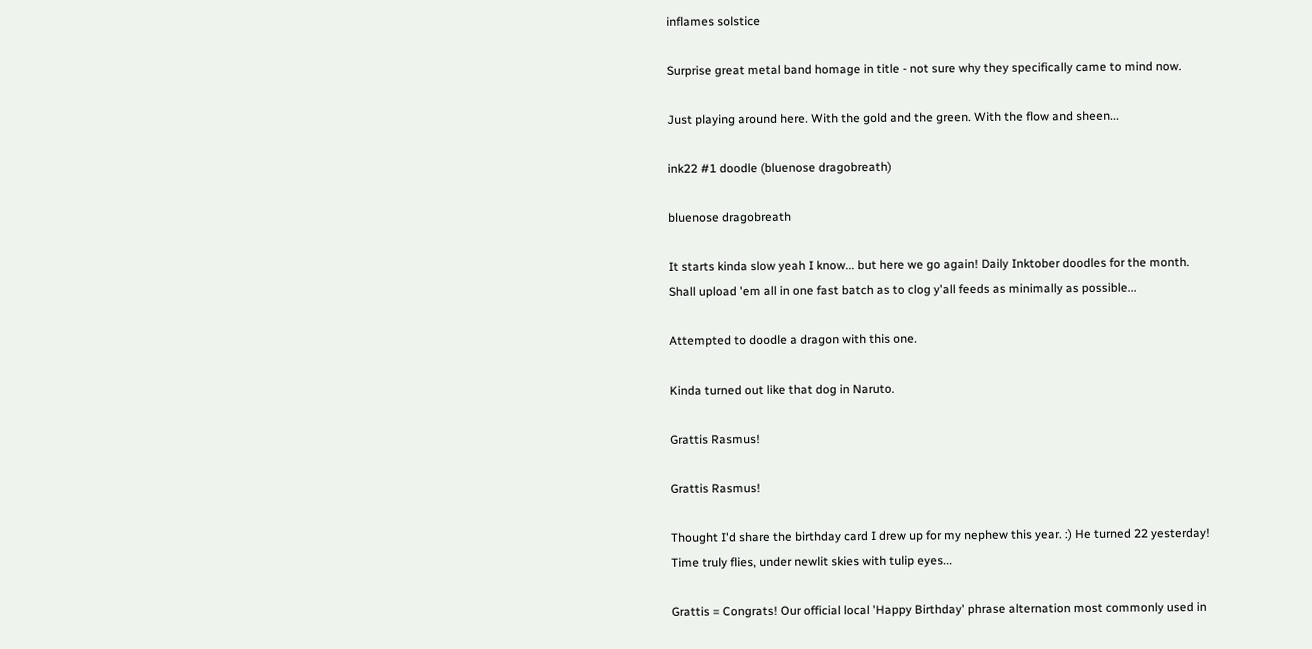inflames solstice

Surprise great metal band homage in title - not sure why they specifically came to mind now.

Just playing around here. With the gold and the green. With the flow and sheen...

ink22 #1 doodle (bluenose dragobreath)

bluenose dragobreath

It starts kinda slow yeah I know... but here we go again! Daily Inktober doodles for the month. Shall upload 'em all in one fast batch as to clog y'all feeds as minimally as possible...

Attempted to doodle a dragon with this one.

Kinda turned out like that dog in Naruto.

Grattis Rasmus!

Grattis Rasmus!

Thought I'd share the birthday card I drew up for my nephew this year. :) He turned 22 yesterday! Time truly flies, under newlit skies with tulip eyes...

Grattis = Congrats! Our official local 'Happy Birthday' phrase alternation most commonly used in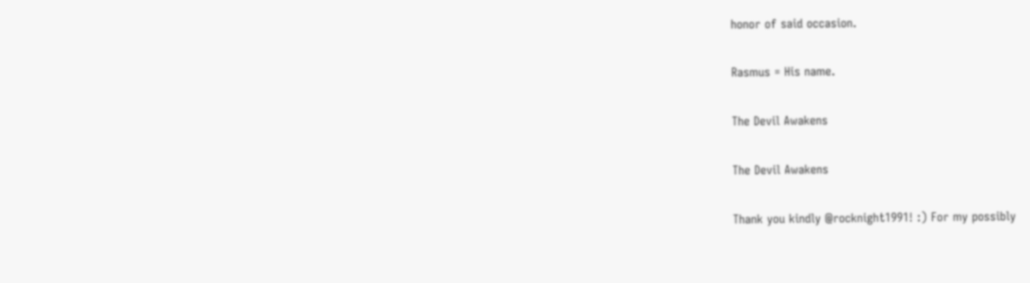honor of said occasion.

Rasmus = His name.

The Devil Awakens

The Devil Awakens

Thank you kindly @rocknight1991! :) For my possibly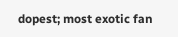dopest; most exotic fan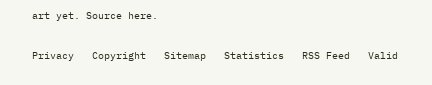art yet. Source here.

Privacy   Copyright   Sitemap   Statistics   RSS Feed   Valid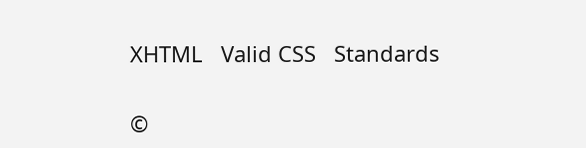XHTML   Valid CSS   Standards

©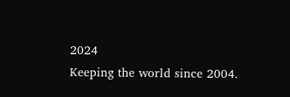2024
Keeping the world since 2004.